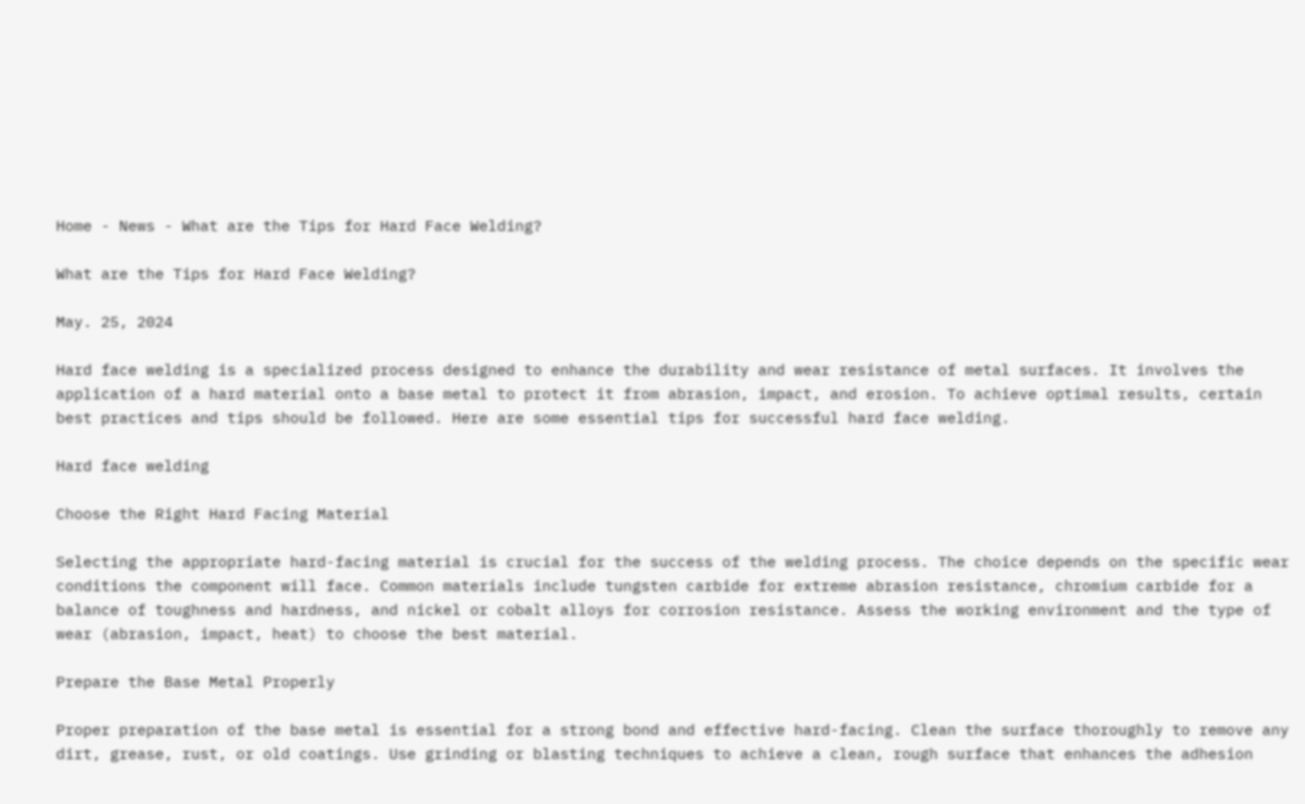Home - News - What are the Tips for Hard Face Welding?

What are the Tips for Hard Face Welding?

May. 25, 2024

Hard face welding is a specialized process designed to enhance the durability and wear resistance of metal surfaces. It involves the application of a hard material onto a base metal to protect it from abrasion, impact, and erosion. To achieve optimal results, certain best practices and tips should be followed. Here are some essential tips for successful hard face welding.

Hard face welding

Choose the Right Hard Facing Material

Selecting the appropriate hard-facing material is crucial for the success of the welding process. The choice depends on the specific wear conditions the component will face. Common materials include tungsten carbide for extreme abrasion resistance, chromium carbide for a balance of toughness and hardness, and nickel or cobalt alloys for corrosion resistance. Assess the working environment and the type of wear (abrasion, impact, heat) to choose the best material.

Prepare the Base Metal Properly

Proper preparation of the base metal is essential for a strong bond and effective hard-facing. Clean the surface thoroughly to remove any dirt, grease, rust, or old coatings. Use grinding or blasting techniques to achieve a clean, rough surface that enhances the adhesion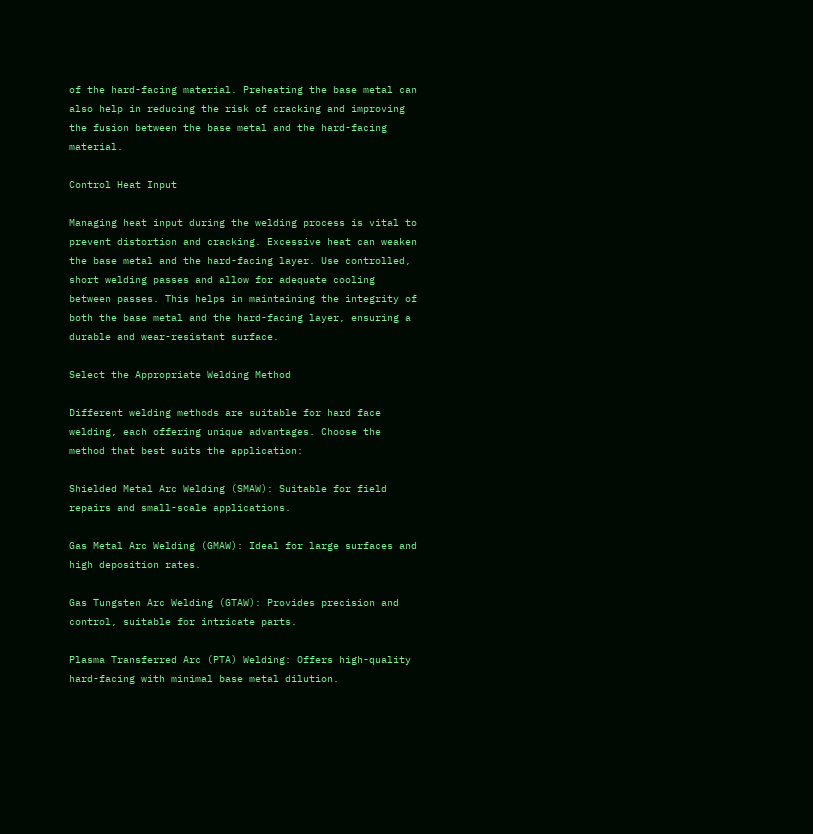of the hard-facing material. Preheating the base metal can also help in reducing the risk of cracking and improving the fusion between the base metal and the hard-facing material.

Control Heat Input

Managing heat input during the welding process is vital to prevent distortion and cracking. Excessive heat can weaken the base metal and the hard-facing layer. Use controlled, short welding passes and allow for adequate cooling between passes. This helps in maintaining the integrity of both the base metal and the hard-facing layer, ensuring a durable and wear-resistant surface.

Select the Appropriate Welding Method

Different welding methods are suitable for hard face welding, each offering unique advantages. Choose the method that best suits the application:

Shielded Metal Arc Welding (SMAW): Suitable for field repairs and small-scale applications.

Gas Metal Arc Welding (GMAW): Ideal for large surfaces and high deposition rates.

Gas Tungsten Arc Welding (GTAW): Provides precision and control, suitable for intricate parts.

Plasma Transferred Arc (PTA) Welding: Offers high-quality hard-facing with minimal base metal dilution.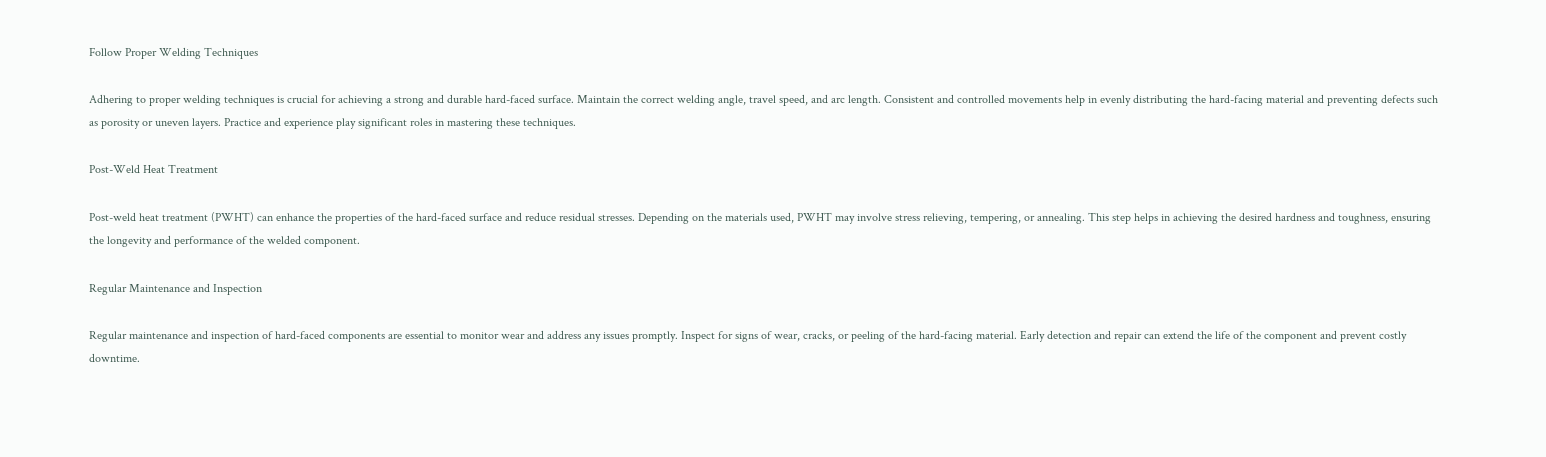Follow Proper Welding Techniques

Adhering to proper welding techniques is crucial for achieving a strong and durable hard-faced surface. Maintain the correct welding angle, travel speed, and arc length. Consistent and controlled movements help in evenly distributing the hard-facing material and preventing defects such as porosity or uneven layers. Practice and experience play significant roles in mastering these techniques.

Post-Weld Heat Treatment

Post-weld heat treatment (PWHT) can enhance the properties of the hard-faced surface and reduce residual stresses. Depending on the materials used, PWHT may involve stress relieving, tempering, or annealing. This step helps in achieving the desired hardness and toughness, ensuring the longevity and performance of the welded component.

Regular Maintenance and Inspection

Regular maintenance and inspection of hard-faced components are essential to monitor wear and address any issues promptly. Inspect for signs of wear, cracks, or peeling of the hard-facing material. Early detection and repair can extend the life of the component and prevent costly downtime.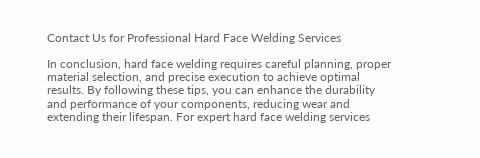Contact Us for Professional Hard Face Welding Services

In conclusion, hard face welding requires careful planning, proper material selection, and precise execution to achieve optimal results. By following these tips, you can enhance the durability and performance of your components, reducing wear and extending their lifespan. For expert hard face welding services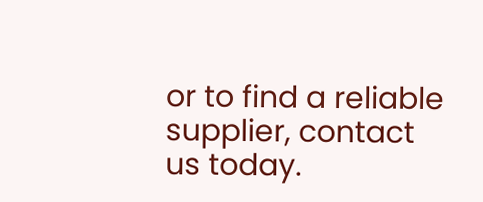or to find a reliable supplier, contact us today.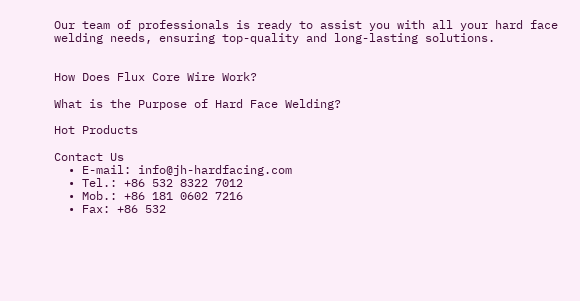Our team of professionals is ready to assist you with all your hard face welding needs, ensuring top-quality and long-lasting solutions.


How Does Flux Core Wire Work?

What is the Purpose of Hard Face Welding?

Hot Products

Contact Us
  • E-mail: info@jh-hardfacing.com
  • Tel.: +86 532 8322 7012
  • Mob.: +86 181 0602 7216
  • Fax: +86 532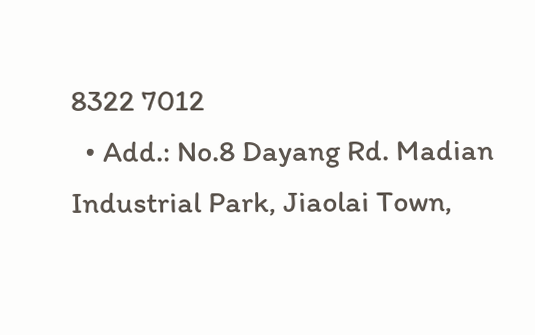8322 7012
  • Add.: No.8 Dayang Rd. Madian Industrial Park, Jiaolai Town,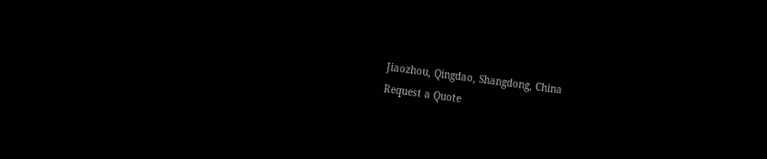Jiaozhou, Qingdao, Shangdong, China
Request a Quote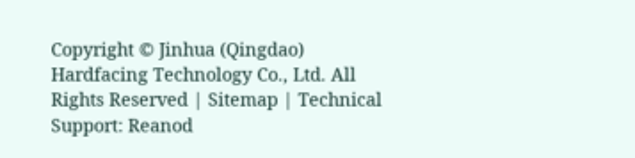Copyright © Jinhua (Qingdao) Hardfacing Technology Co., Ltd. All Rights Reserved | Sitemap | Technical Support: Reanod